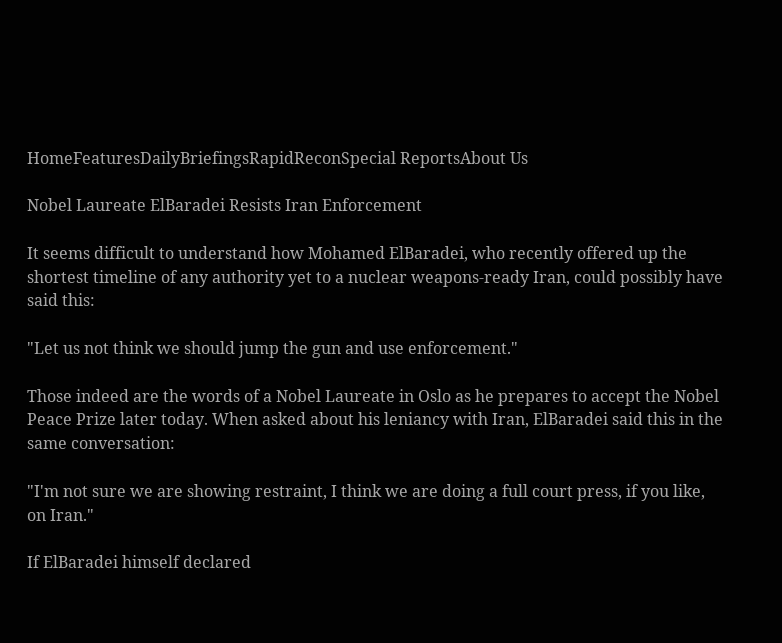HomeFeaturesDailyBriefingsRapidReconSpecial ReportsAbout Us

Nobel Laureate ElBaradei Resists Iran Enforcement

It seems difficult to understand how Mohamed ElBaradei, who recently offered up the shortest timeline of any authority yet to a nuclear weapons-ready Iran, could possibly have said this:

"Let us not think we should jump the gun and use enforcement."

Those indeed are the words of a Nobel Laureate in Oslo as he prepares to accept the Nobel Peace Prize later today. When asked about his leniancy with Iran, ElBaradei said this in the same conversation:

"I'm not sure we are showing restraint, I think we are doing a full court press, if you like, on Iran."

If ElBaradei himself declared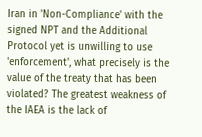Iran in 'Non-Compliance' with the signed NPT and the Additional Protocol yet is unwilling to use 'enforcement', what precisely is the value of the treaty that has been violated? The greatest weakness of the IAEA is the lack of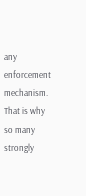any enforcement mechanism. That is why so many strongly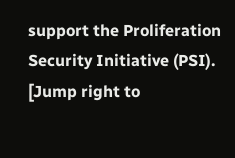support the Proliferation Security Initiative (PSI). [Jump right to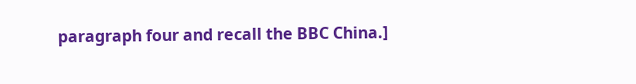paragraph four and recall the BBC China.]